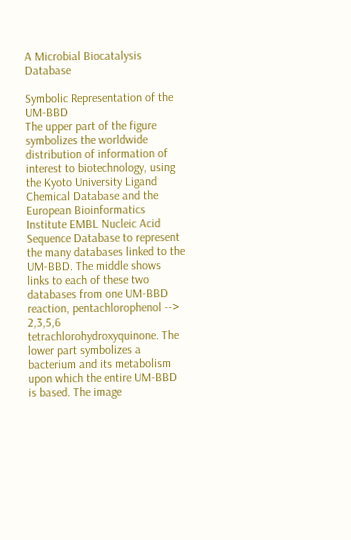A Microbial Biocatalysis Database

Symbolic Representation of the UM-BBD
The upper part of the figure symbolizes the worldwide distribution of information of interest to biotechnology, using the Kyoto University Ligand Chemical Database and the European Bioinformatics Institute EMBL Nucleic Acid Sequence Database to represent the many databases linked to the UM-BBD. The middle shows links to each of these two databases from one UM-BBD reaction, pentachlorophenol --> 2,3,5,6 tetrachlorohydroxyquinone. The lower part symbolizes a bacterium and its metabolism upon which the entire UM-BBD is based. The image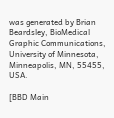was generated by Brian Beardsley, BioMedical Graphic Communications, University of Minnesota, Minneapolis, MN, 55455, USA.

[BBD Main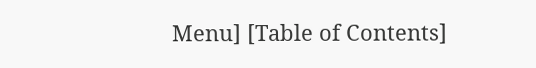Menu] [Table of Contents]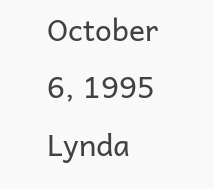October 6, 1995 Lynda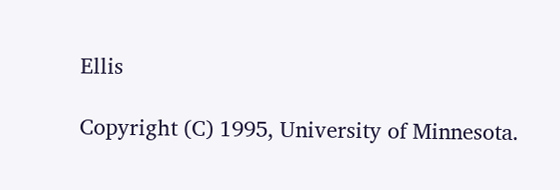Ellis

Copyright (C) 1995, University of Minnesota.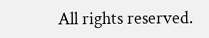All rights reserved.